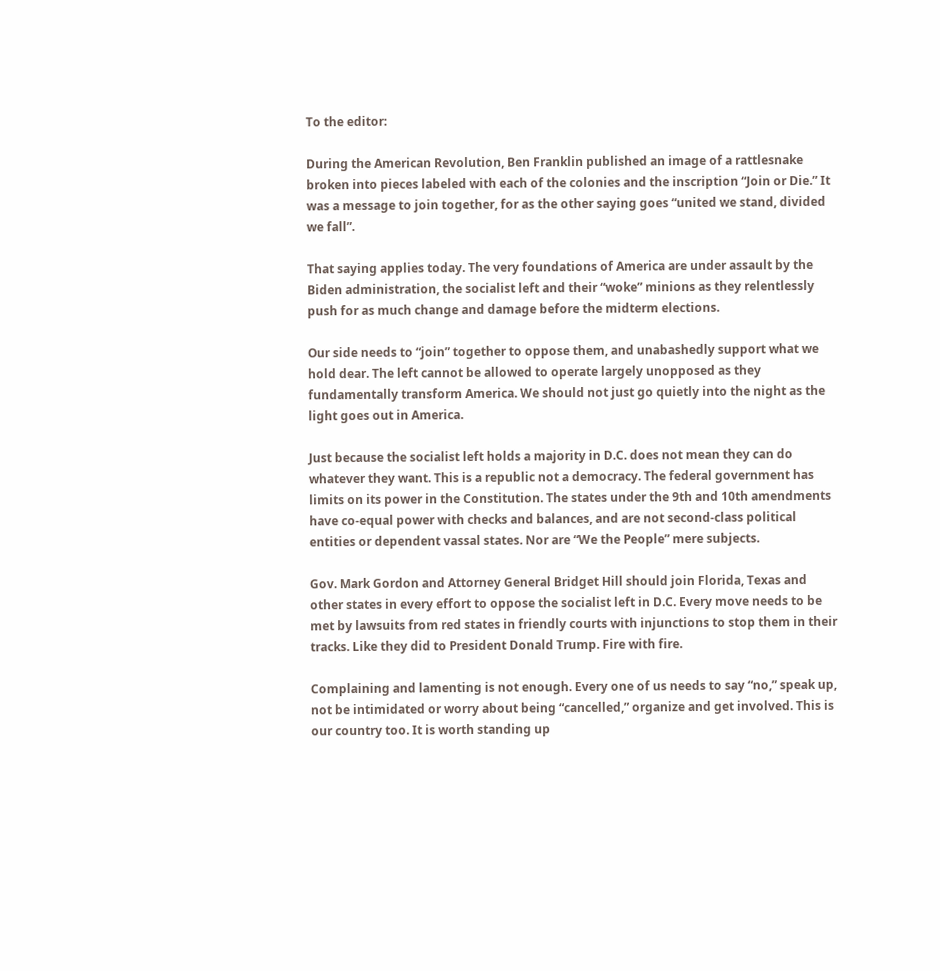To the editor:

During the American Revolution, Ben Franklin published an image of a rattlesnake broken into pieces labeled with each of the colonies and the inscription “Join or Die.” It was a message to join together, for as the other saying goes “united we stand, divided we fall”.

That saying applies today. The very foundations of America are under assault by the Biden administration, the socialist left and their “woke” minions as they relentlessly push for as much change and damage before the midterm elections.

Our side needs to “join” together to oppose them, and unabashedly support what we hold dear. The left cannot be allowed to operate largely unopposed as they fundamentally transform America. We should not just go quietly into the night as the light goes out in America.

Just because the socialist left holds a majority in D.C. does not mean they can do whatever they want. This is a republic not a democracy. The federal government has limits on its power in the Constitution. The states under the 9th and 10th amendments have co-equal power with checks and balances, and are not second-class political entities or dependent vassal states. Nor are “We the People” mere subjects.

Gov. Mark Gordon and Attorney General Bridget Hill should join Florida, Texas and other states in every effort to oppose the socialist left in D.C. Every move needs to be met by lawsuits from red states in friendly courts with injunctions to stop them in their tracks. Like they did to President Donald Trump. Fire with fire.

Complaining and lamenting is not enough. Every one of us needs to say “no,” speak up, not be intimidated or worry about being “cancelled,” organize and get involved. This is our country too. It is worth standing up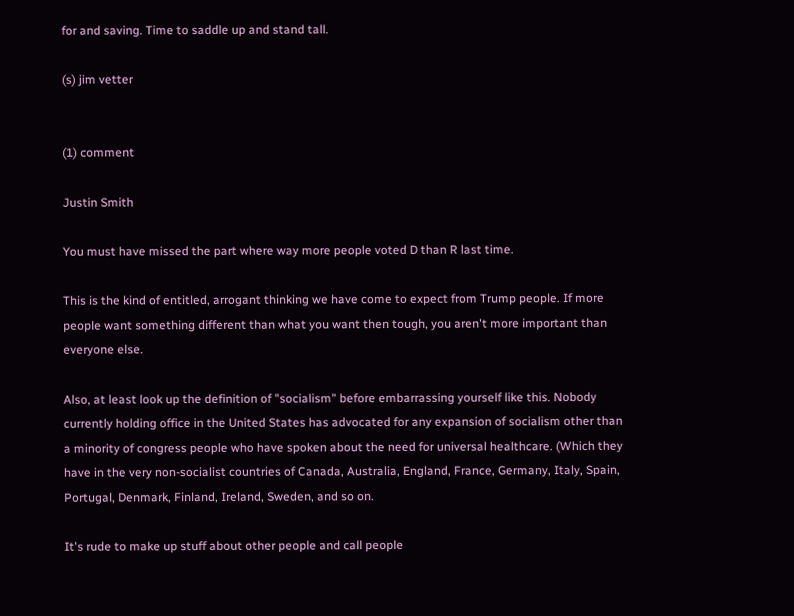for and saving. Time to saddle up and stand tall.

(s) jim vetter


(1) comment

Justin Smith

You must have missed the part where way more people voted D than R last time.

This is the kind of entitled, arrogant thinking we have come to expect from Trump people. If more people want something different than what you want then tough, you aren't more important than everyone else.

Also, at least look up the definition of "socialism" before embarrassing yourself like this. Nobody currently holding office in the United States has advocated for any expansion of socialism other than a minority of congress people who have spoken about the need for universal healthcare. (Which they have in the very non-socialist countries of Canada, Australia, England, France, Germany, Italy, Spain, Portugal, Denmark, Finland, Ireland, Sweden, and so on.

It's rude to make up stuff about other people and call people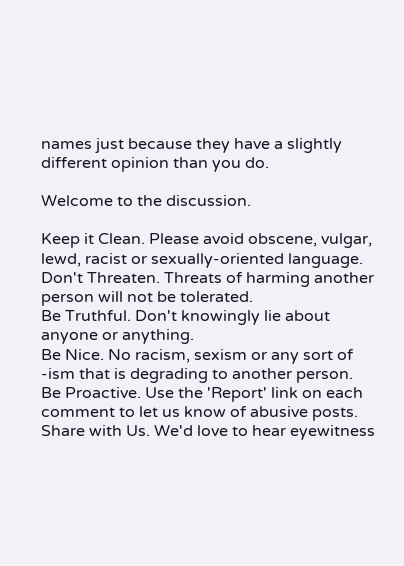names just because they have a slightly different opinion than you do.

Welcome to the discussion.

Keep it Clean. Please avoid obscene, vulgar, lewd, racist or sexually-oriented language.
Don't Threaten. Threats of harming another person will not be tolerated.
Be Truthful. Don't knowingly lie about anyone or anything.
Be Nice. No racism, sexism or any sort of -ism that is degrading to another person.
Be Proactive. Use the 'Report' link on each comment to let us know of abusive posts.
Share with Us. We'd love to hear eyewitness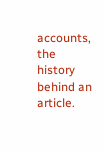accounts, the history behind an article.